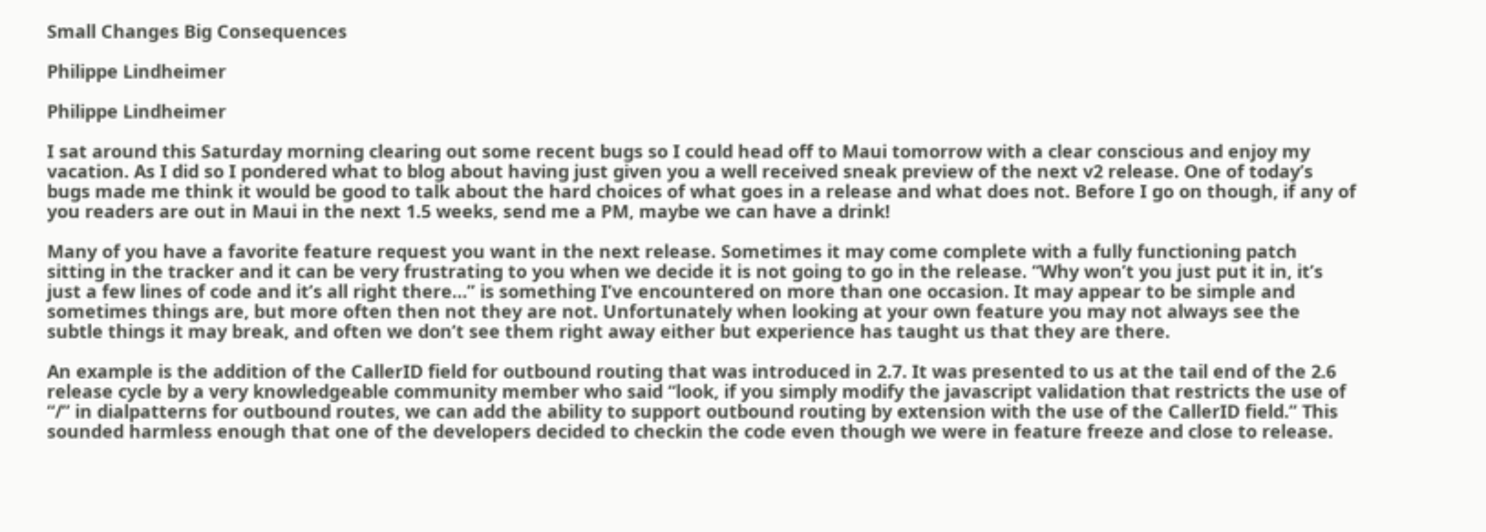Small Changes Big Consequences

Philippe Lindheimer

Philippe Lindheimer

I sat around this Saturday morning clearing out some recent bugs so I could head off to Maui tomorrow with a clear conscious and enjoy my vacation. As I did so I pondered what to blog about having just given you a well received sneak preview of the next v2 release. One of today’s bugs made me think it would be good to talk about the hard choices of what goes in a release and what does not. Before I go on though, if any of you readers are out in Maui in the next 1.5 weeks, send me a PM, maybe we can have a drink!

Many of you have a favorite feature request you want in the next release. Sometimes it may come complete with a fully functioning patch sitting in the tracker and it can be very frustrating to you when we decide it is not going to go in the release. “Why won’t you just put it in, it’s just a few lines of code and it’s all right there…” is something I’ve encountered on more than one occasion. It may appear to be simple and sometimes things are, but more often then not they are not. Unfortunately when looking at your own feature you may not always see the subtle things it may break, and often we don’t see them right away either but experience has taught us that they are there.

An example is the addition of the CallerID field for outbound routing that was introduced in 2.7. It was presented to us at the tail end of the 2.6 release cycle by a very knowledgeable community member who said “look, if you simply modify the javascript validation that restricts the use of “/” in dialpatterns for outbound routes, we can add the ability to support outbound routing by extension with the use of the CallerID field.” This sounded harmless enough that one of the developers decided to checkin the code even though we were in feature freeze and close to release.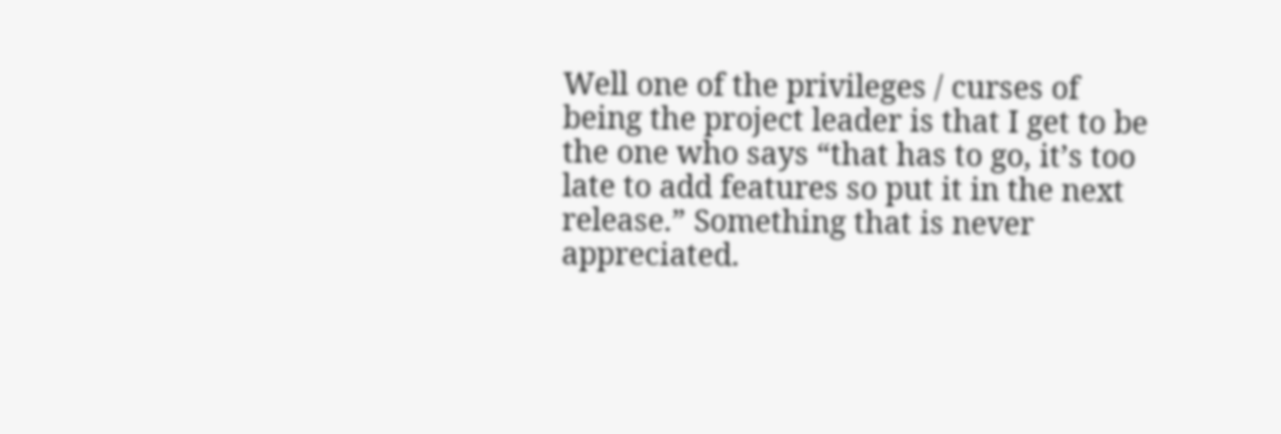Well one of the privileges / curses of being the project leader is that I get to be the one who says “that has to go, it’s too late to add features so put it in the next release.” Something that is never appreciated.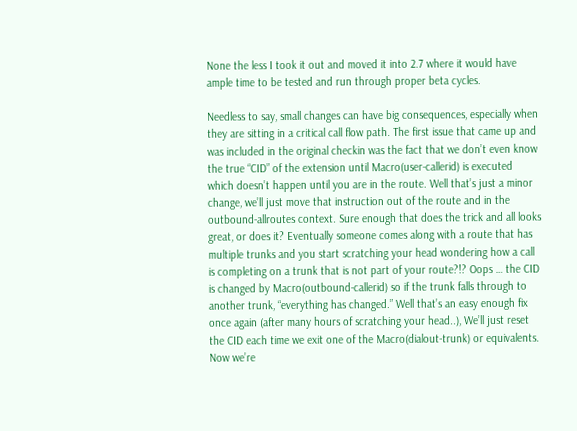None the less I took it out and moved it into 2.7 where it would have ample time to be tested and run through proper beta cycles.

Needless to say, small changes can have big consequences, especially when they are sitting in a critical call flow path. The first issue that came up and was included in the original checkin was the fact that we don’t even know the true “CID” of the extension until Macro(user-callerid) is executed which doesn’t happen until you are in the route. Well that’s just a minor change, we’ll just move that instruction out of the route and in the outbound-allroutes context. Sure enough that does the trick and all looks great, or does it? Eventually someone comes along with a route that has multiple trunks and you start scratching your head wondering how a call is completing on a trunk that is not part of your route?!? Oops … the CID is changed by Macro(outbound-callerid) so if the trunk falls through to another trunk, “everything has changed.” Well that’s an easy enough fix once again (after many hours of scratching your head..), We’ll just reset the CID each time we exit one of the Macro(dialout-trunk) or equivalents. Now we’re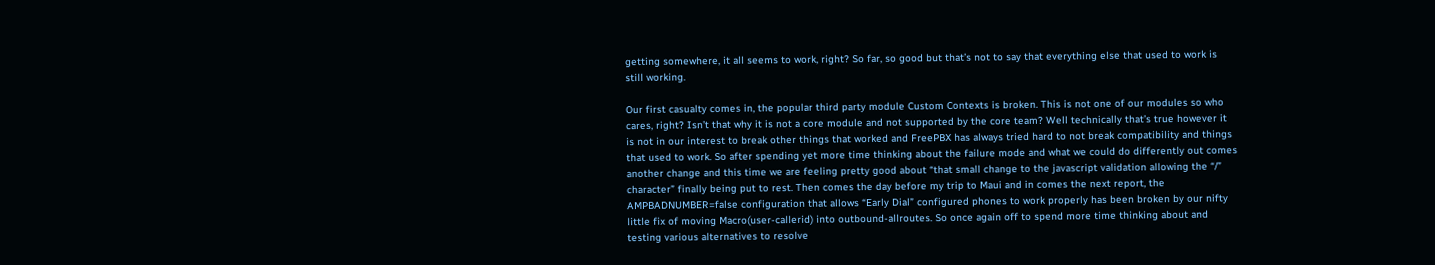getting somewhere, it all seems to work, right? So far, so good but that’s not to say that everything else that used to work is still working.

Our first casualty comes in, the popular third party module Custom Contexts is broken. This is not one of our modules so who cares, right? Isn’t that why it is not a core module and not supported by the core team? Well technically that’s true however it is not in our interest to break other things that worked and FreePBX has always tried hard to not break compatibility and things that used to work. So after spending yet more time thinking about the failure mode and what we could do differently out comes another change and this time we are feeling pretty good about “that small change to the javascript validation allowing the “/” character” finally being put to rest. Then comes the day before my trip to Maui and in comes the next report, the AMPBADNUMBER=false configuration that allows “Early Dial” configured phones to work properly has been broken by our nifty little fix of moving Macro(user-callerid) into outbound-allroutes. So once again off to spend more time thinking about and testing various alternatives to resolve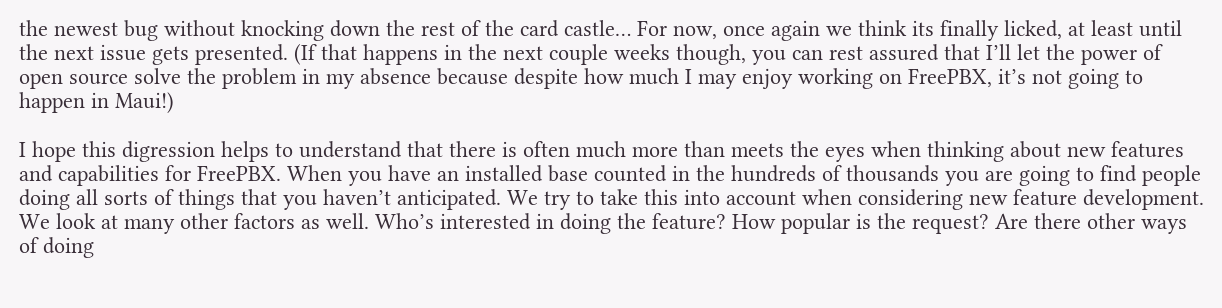the newest bug without knocking down the rest of the card castle… For now, once again we think its finally licked, at least until the next issue gets presented. (If that happens in the next couple weeks though, you can rest assured that I’ll let the power of open source solve the problem in my absence because despite how much I may enjoy working on FreePBX, it’s not going to happen in Maui!)

I hope this digression helps to understand that there is often much more than meets the eyes when thinking about new features and capabilities for FreePBX. When you have an installed base counted in the hundreds of thousands you are going to find people doing all sorts of things that you haven’t anticipated. We try to take this into account when considering new feature development. We look at many other factors as well. Who’s interested in doing the feature? How popular is the request? Are there other ways of doing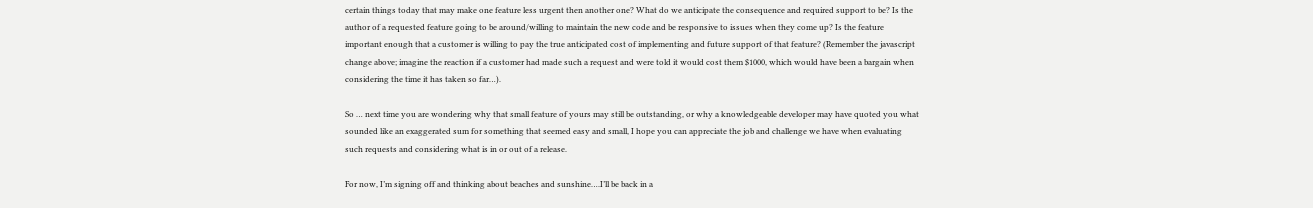certain things today that may make one feature less urgent then another one? What do we anticipate the consequence and required support to be? Is the author of a requested feature going to be around/willing to maintain the new code and be responsive to issues when they come up? Is the feature important enough that a customer is willing to pay the true anticipated cost of implementing and future support of that feature? (Remember the javascript change above; imagine the reaction if a customer had made such a request and were told it would cost them $1000, which would have been a bargain when considering the time it has taken so far…).

So … next time you are wondering why that small feature of yours may still be outstanding, or why a knowledgeable developer may have quoted you what sounded like an exaggerated sum for something that seemed easy and small, I hope you can appreciate the job and challenge we have when evaluating such requests and considering what is in or out of a release.

For now, I’m signing off and thinking about beaches and sunshine….I’ll be back in a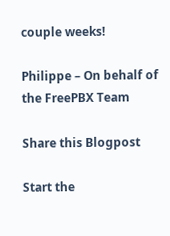couple weeks!

Philippe – On behalf of the FreePBX Team

Share this Blogpost

Start the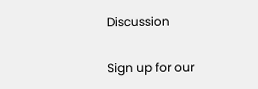Discussion

Sign up for our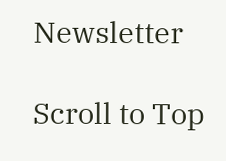Newsletter

Scroll to Top